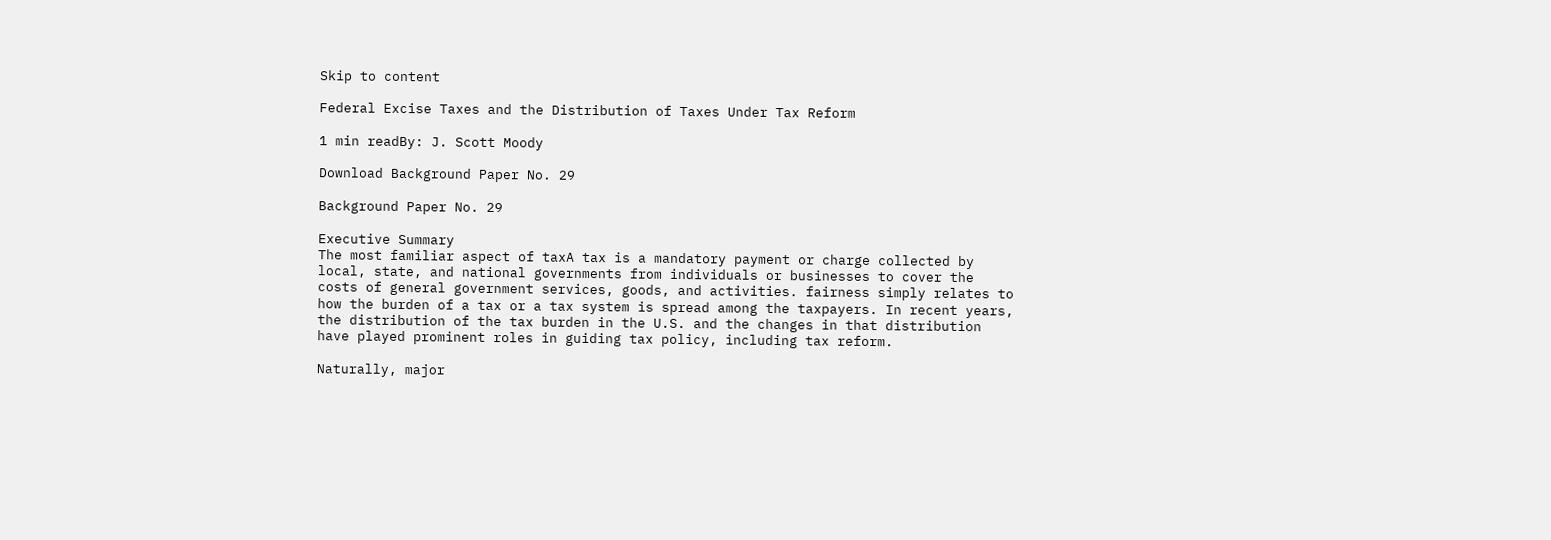Skip to content

Federal Excise Taxes and the Distribution of Taxes Under Tax Reform

1 min readBy: J. Scott Moody

Download Background Paper No. 29

Background Paper No. 29

Executive Summary
The most familiar aspect of taxA tax is a mandatory payment or charge collected by local, state, and national governments from individuals or businesses to cover the costs of general government services, goods, and activities. fairness simply relates to how the burden of a tax or a tax system is spread among the taxpayers. In recent years, the distribution of the tax burden in the U.S. and the changes in that distribution have played prominent roles in guiding tax policy, including tax reform.

Naturally, major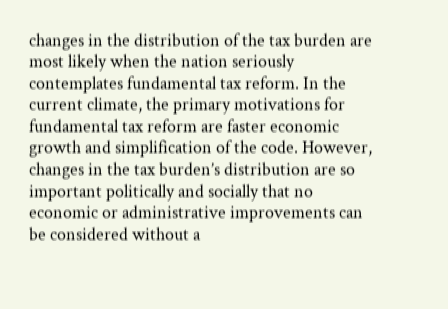changes in the distribution of the tax burden are most likely when the nation seriously contemplates fundamental tax reform. In the current climate, the primary motivations for fundamental tax reform are faster economic growth and simplification of the code. However, changes in the tax burden’s distribution are so important politically and socially that no economic or administrative improvements can be considered without a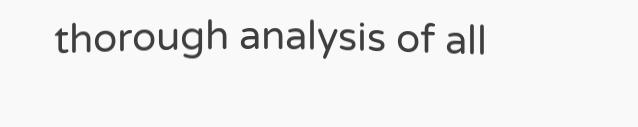thorough analysis of all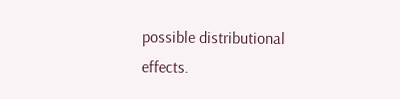possible distributional effects.